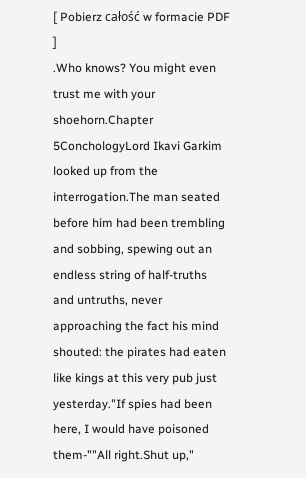[ Pobierz całość w formacie PDF ]
.Who knows? You might even trust me with your shoehorn.Chapter 5ConchologyLord Ikavi Garkim looked up from the interrogation.The man seated before him had been trembling and sobbing, spewing out an endless string of half-truths and untruths, never approaching the fact his mind shouted: the pirates had eaten like kings at this very pub just yesterday."If spies had been here, I would have poisoned them-""All right.Shut up,"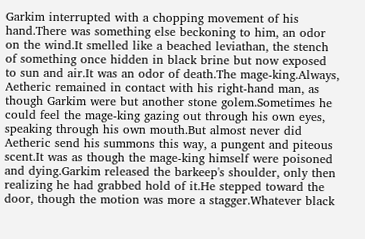Garkim interrupted with a chopping movement of his hand.There was something else beckoning to him, an odor on the wind.It smelled like a beached leviathan, the stench of something once hidden in black brine but now exposed to sun and air.It was an odor of death.The mage-king.Always, Aetheric remained in contact with his right-hand man, as though Garkim were but another stone golem.Sometimes he could feel the mage-king gazing out through his own eyes, speaking through his own mouth.But almost never did Aetheric send his summons this way, a pungent and piteous scent.It was as though the mage-king himself were poisoned and dying.Garkim released the barkeep's shoulder, only then realizing he had grabbed hold of it.He stepped toward the door, though the motion was more a stagger.Whatever black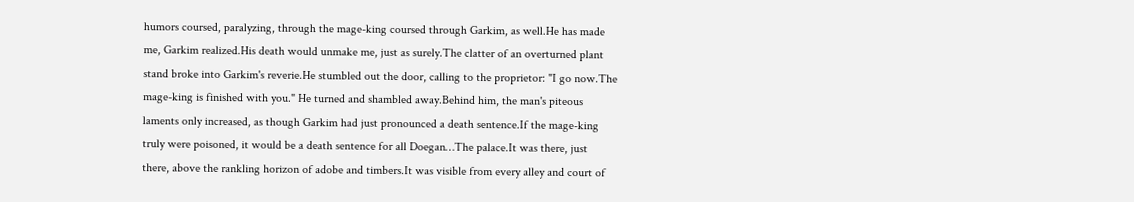humors coursed, paralyzing, through the mage-king coursed through Garkim, as well.He has made me, Garkim realized.His death would unmake me, just as surely.The clatter of an overturned plant stand broke into Garkim's reverie.He stumbled out the door, calling to the proprietor: "I go now.The mage-king is finished with you." He turned and shambled away.Behind him, the man's piteous laments only increased, as though Garkim had just pronounced a death sentence.If the mage-king truly were poisoned, it would be a death sentence for all Doegan…The palace.It was there, just there, above the rankling horizon of adobe and timbers.It was visible from every alley and court of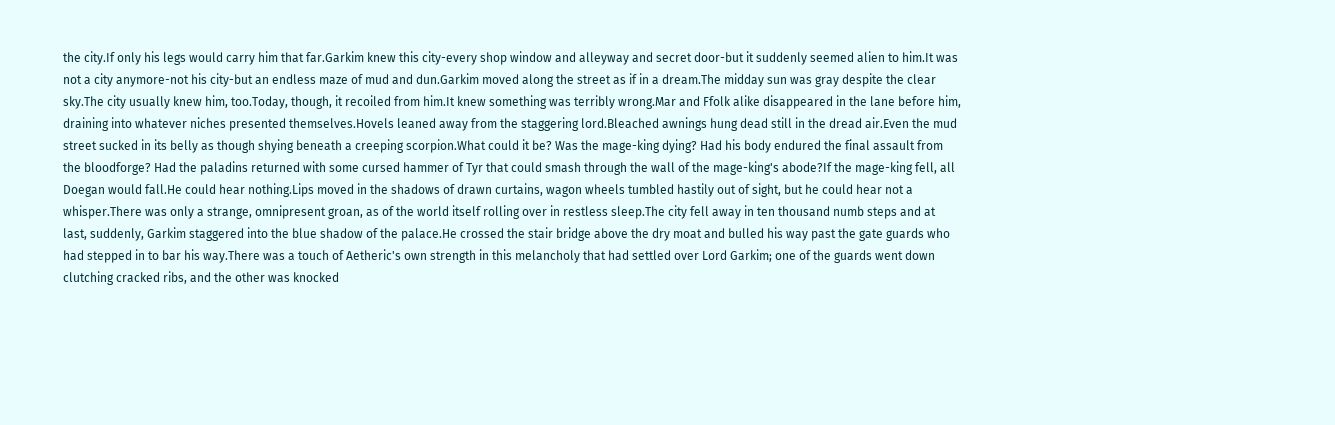the city.If only his legs would carry him that far.Garkim knew this city-every shop window and alleyway and secret door-but it suddenly seemed alien to him.It was not a city anymore-not his city-but an endless maze of mud and dun.Garkim moved along the street as if in a dream.The midday sun was gray despite the clear sky.The city usually knew him, too.Today, though, it recoiled from him.It knew something was terribly wrong.Mar and Ffolk alike disappeared in the lane before him, draining into whatever niches presented themselves.Hovels leaned away from the staggering lord.Bleached awnings hung dead still in the dread air.Even the mud street sucked in its belly as though shying beneath a creeping scorpion.What could it be? Was the mage-king dying? Had his body endured the final assault from the bloodforge? Had the paladins returned with some cursed hammer of Tyr that could smash through the wall of the mage-king's abode?If the mage-king fell, all Doegan would fall.He could hear nothing.Lips moved in the shadows of drawn curtains, wagon wheels tumbled hastily out of sight, but he could hear not a whisper.There was only a strange, omnipresent groan, as of the world itself rolling over in restless sleep.The city fell away in ten thousand numb steps and at last, suddenly, Garkim staggered into the blue shadow of the palace.He crossed the stair bridge above the dry moat and bulled his way past the gate guards who had stepped in to bar his way.There was a touch of Aetheric's own strength in this melancholy that had settled over Lord Garkim; one of the guards went down clutching cracked ribs, and the other was knocked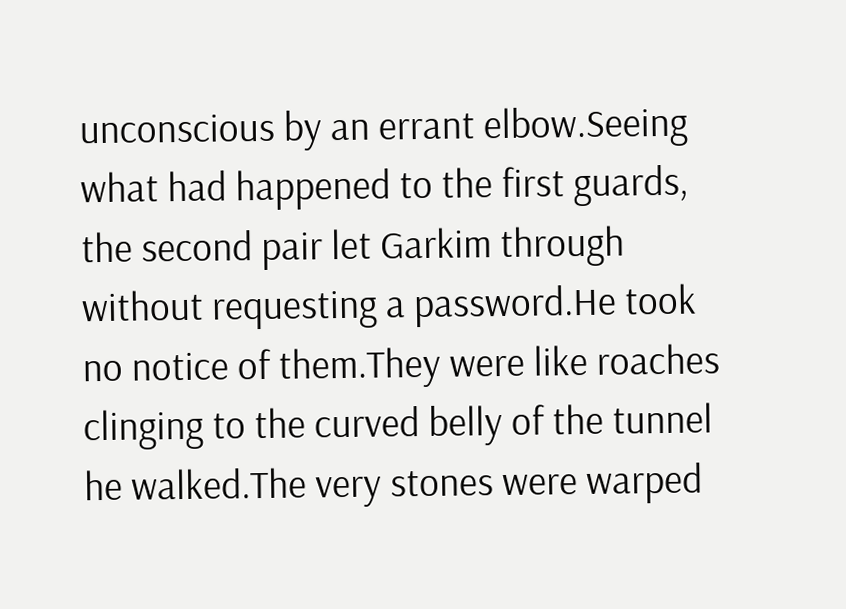unconscious by an errant elbow.Seeing what had happened to the first guards, the second pair let Garkim through without requesting a password.He took no notice of them.They were like roaches clinging to the curved belly of the tunnel he walked.The very stones were warped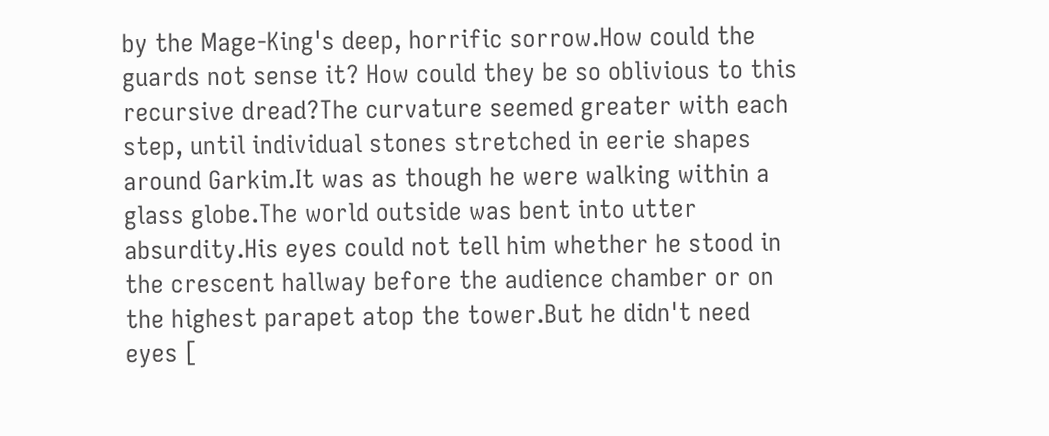by the Mage-King's deep, horrific sorrow.How could the guards not sense it? How could they be so oblivious to this recursive dread?The curvature seemed greater with each step, until individual stones stretched in eerie shapes around Garkim.It was as though he were walking within a glass globe.The world outside was bent into utter absurdity.His eyes could not tell him whether he stood in the crescent hallway before the audience chamber or on the highest parapet atop the tower.But he didn't need eyes [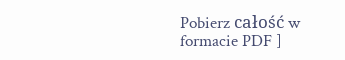Pobierz całość w formacie PDF ]